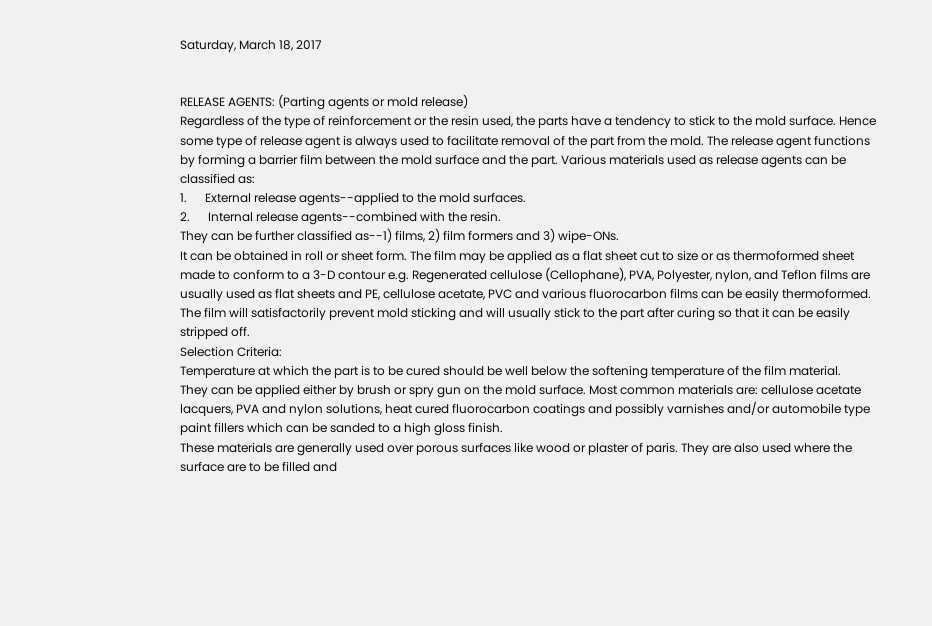Saturday, March 18, 2017


RELEASE AGENTS: (Parting agents or mold release)
Regardless of the type of reinforcement or the resin used, the parts have a tendency to stick to the mold surface. Hence some type of release agent is always used to facilitate removal of the part from the mold. The release agent functions by forming a barrier film between the mold surface and the part. Various materials used as release agents can be classified as:
1.      External release agents--applied to the mold surfaces.
2.      Internal release agents--combined with the resin.
They can be further classified as--1) films, 2) film formers and 3) wipe-ONs.
It can be obtained in roll or sheet form. The film may be applied as a flat sheet cut to size or as thermoformed sheet made to conform to a 3-D contour e.g. Regenerated cellulose (Cellophane), PVA, Polyester, nylon, and Teflon films are usually used as flat sheets and PE, cellulose acetate, PVC and various fluorocarbon films can be easily thermoformed.
The film will satisfactorily prevent mold sticking and will usually stick to the part after curing so that it can be easily stripped off.
Selection Criteria:
Temperature at which the part is to be cured should be well below the softening temperature of the film material.
They can be applied either by brush or spry gun on the mold surface. Most common materials are: cellulose acetate lacquers, PVA and nylon solutions, heat cured fluorocarbon coatings and possibly varnishes and/or automobile type paint fillers which can be sanded to a high gloss finish.
These materials are generally used over porous surfaces like wood or plaster of paris. They are also used where the surface are to be filled and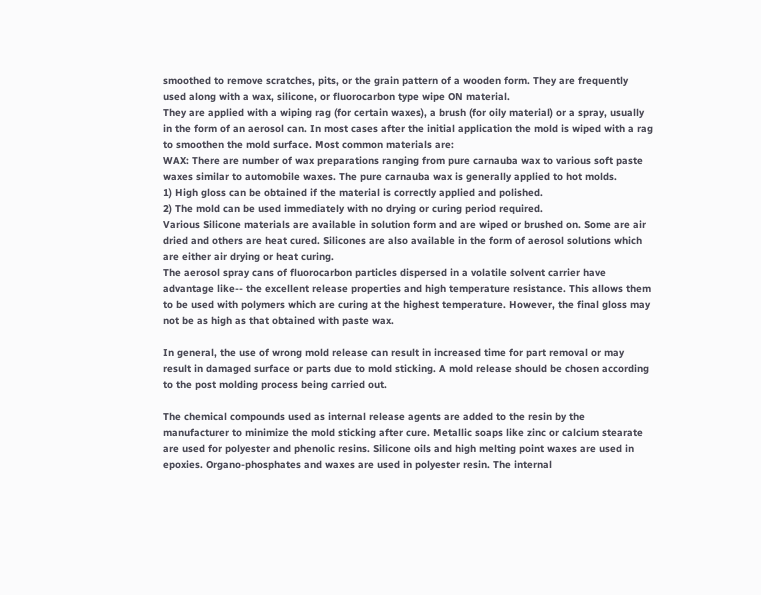smoothed to remove scratches, pits, or the grain pattern of a wooden form. They are frequently used along with a wax, silicone, or fluorocarbon type wipe ON material.
They are applied with a wiping rag (for certain waxes), a brush (for oily material) or a spray, usually in the form of an aerosol can. In most cases after the initial application the mold is wiped with a rag to smoothen the mold surface. Most common materials are:
WAX: There are number of wax preparations ranging from pure carnauba wax to various soft paste waxes similar to automobile waxes. The pure carnauba wax is generally applied to hot molds.
1) High gloss can be obtained if the material is correctly applied and polished.
2) The mold can be used immediately with no drying or curing period required.
Various Silicone materials are available in solution form and are wiped or brushed on. Some are air dried and others are heat cured. Silicones are also available in the form of aerosol solutions which are either air drying or heat curing.
The aerosol spray cans of fluorocarbon particles dispersed in a volatile solvent carrier have advantage like-- the excellent release properties and high temperature resistance. This allows them to be used with polymers which are curing at the highest temperature. However, the final gloss may not be as high as that obtained with paste wax.

In general, the use of wrong mold release can result in increased time for part removal or may result in damaged surface or parts due to mold sticking. A mold release should be chosen according to the post molding process being carried out.

The chemical compounds used as internal release agents are added to the resin by the manufacturer to minimize the mold sticking after cure. Metallic soaps like zinc or calcium stearate are used for polyester and phenolic resins. Silicone oils and high melting point waxes are used in epoxies. Organo-phosphates and waxes are used in polyester resin. The internal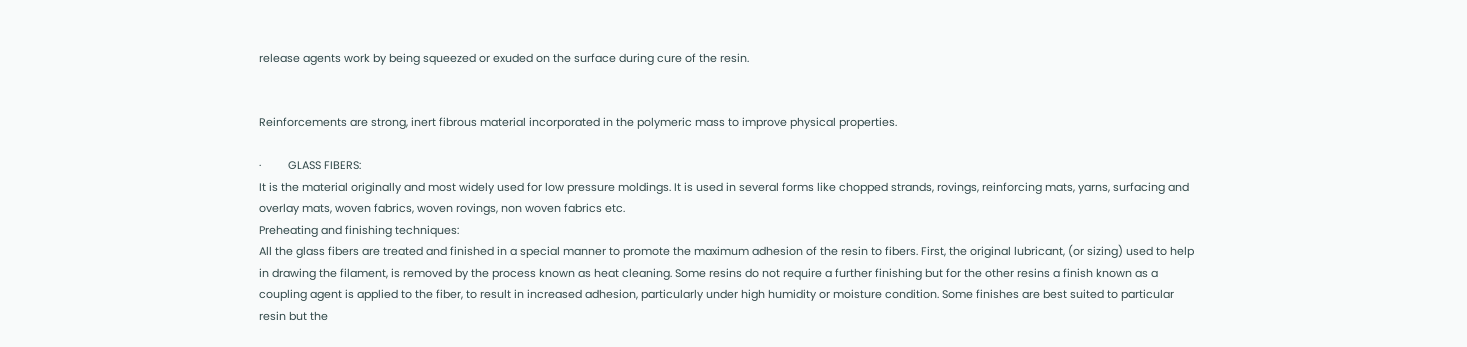release agents work by being squeezed or exuded on the surface during cure of the resin.


Reinforcements are strong, inert fibrous material incorporated in the polymeric mass to improve physical properties.

·         GLASS FIBERS:
It is the material originally and most widely used for low pressure moldings. It is used in several forms like chopped strands, rovings, reinforcing mats, yarns, surfacing and overlay mats, woven fabrics, woven rovings, non woven fabrics etc.
Preheating and finishing techniques:
All the glass fibers are treated and finished in a special manner to promote the maximum adhesion of the resin to fibers. First, the original lubricant, (or sizing) used to help in drawing the filament, is removed by the process known as heat cleaning. Some resins do not require a further finishing but for the other resins a finish known as a coupling agent is applied to the fiber, to result in increased adhesion, particularly under high humidity or moisture condition. Some finishes are best suited to particular resin but the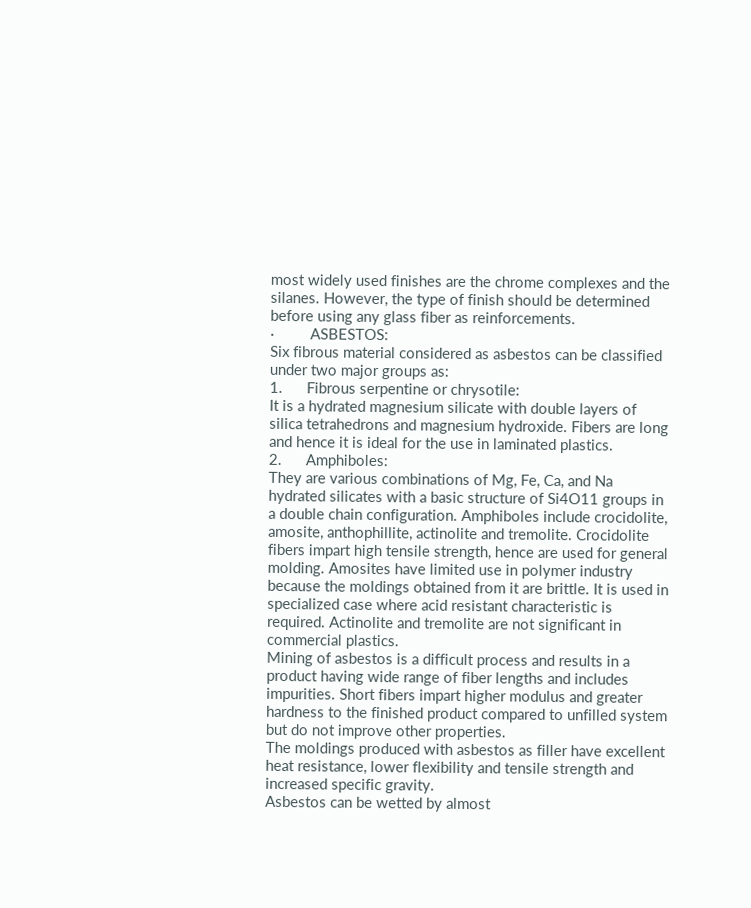most widely used finishes are the chrome complexes and the silanes. However, the type of finish should be determined before using any glass fiber as reinforcements.
·         ASBESTOS:
Six fibrous material considered as asbestos can be classified under two major groups as:
1.      Fibrous serpentine or chrysotile:
It is a hydrated magnesium silicate with double layers of silica tetrahedrons and magnesium hydroxide. Fibers are long and hence it is ideal for the use in laminated plastics.
2.      Amphiboles:
They are various combinations of Mg, Fe, Ca, and Na hydrated silicates with a basic structure of Si4O11 groups in a double chain configuration. Amphiboles include crocidolite, amosite, anthophillite, actinolite and tremolite. Crocidolite fibers impart high tensile strength, hence are used for general molding. Amosites have limited use in polymer industry because the moldings obtained from it are brittle. It is used in specialized case where acid resistant characteristic is required. Actinolite and tremolite are not significant in commercial plastics.
Mining of asbestos is a difficult process and results in a product having wide range of fiber lengths and includes impurities. Short fibers impart higher modulus and greater hardness to the finished product compared to unfilled system but do not improve other properties.
The moldings produced with asbestos as filler have excellent heat resistance, lower flexibility and tensile strength and increased specific gravity.
Asbestos can be wetted by almost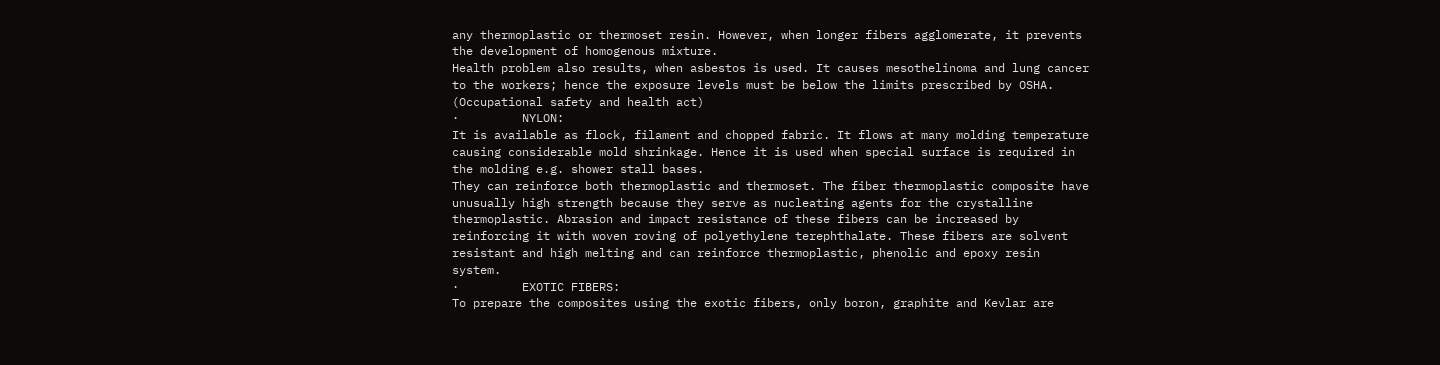any thermoplastic or thermoset resin. However, when longer fibers agglomerate, it prevents the development of homogenous mixture.
Health problem also results, when asbestos is used. It causes mesothelinoma and lung cancer to the workers; hence the exposure levels must be below the limits prescribed by OSHA. (Occupational safety and health act)
·         NYLON:
It is available as flock, filament and chopped fabric. It flows at many molding temperature causing considerable mold shrinkage. Hence it is used when special surface is required in the molding e.g. shower stall bases.
They can reinforce both thermoplastic and thermoset. The fiber thermoplastic composite have unusually high strength because they serve as nucleating agents for the crystalline thermoplastic. Abrasion and impact resistance of these fibers can be increased by reinforcing it with woven roving of polyethylene terephthalate. These fibers are solvent resistant and high melting and can reinforce thermoplastic, phenolic and epoxy resin system.
·         EXOTIC FIBERS:
To prepare the composites using the exotic fibers, only boron, graphite and Kevlar are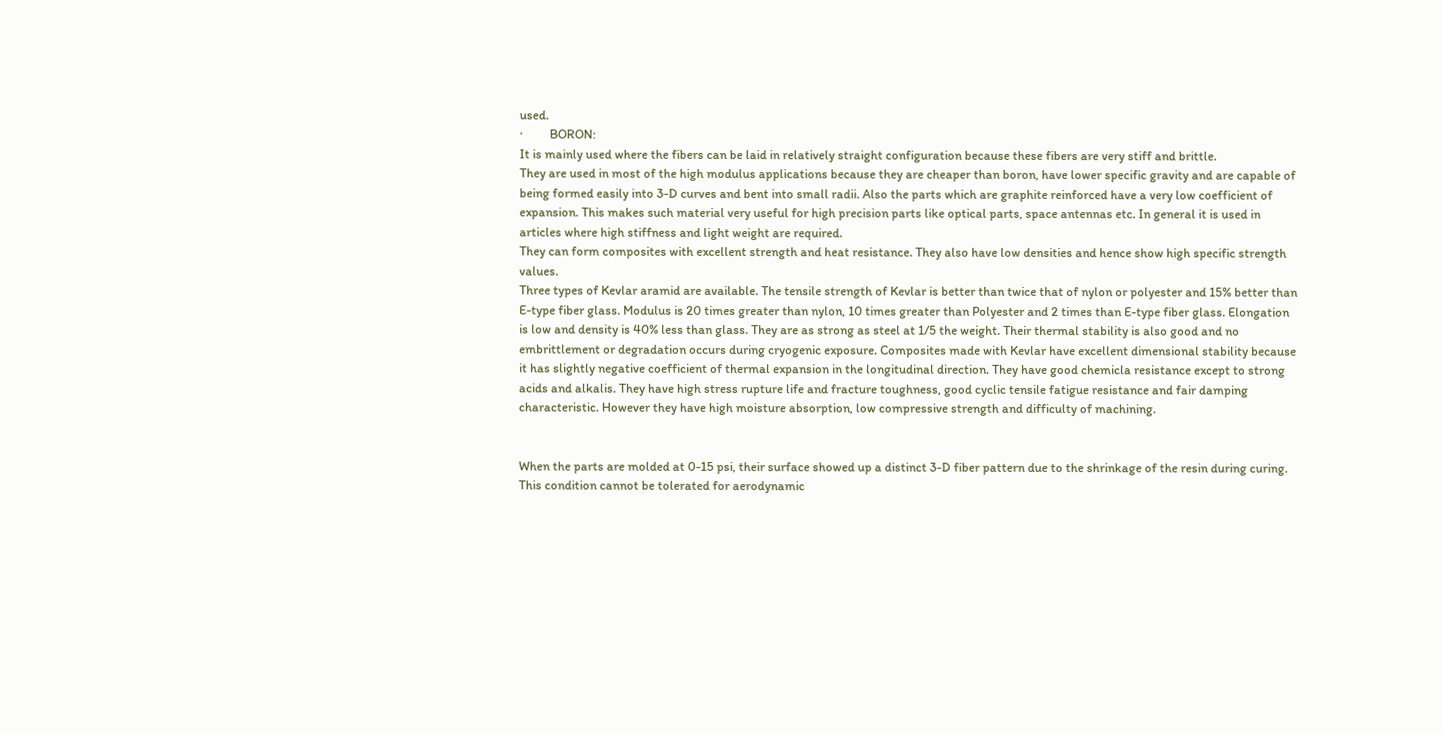used.
·         BORON:
It is mainly used where the fibers can be laid in relatively straight configuration because these fibers are very stiff and brittle.
They are used in most of the high modulus applications because they are cheaper than boron, have lower specific gravity and are capable of being formed easily into 3-D curves and bent into small radii. Also the parts which are graphite reinforced have a very low coefficient of expansion. This makes such material very useful for high precision parts like optical parts, space antennas etc. In general it is used in articles where high stiffness and light weight are required.
They can form composites with excellent strength and heat resistance. They also have low densities and hence show high specific strength values.
Three types of Kevlar aramid are available. The tensile strength of Kevlar is better than twice that of nylon or polyester and 15% better than E-type fiber glass. Modulus is 20 times greater than nylon, 10 times greater than Polyester and 2 times than E-type fiber glass. Elongation is low and density is 40% less than glass. They are as strong as steel at 1/5 the weight. Their thermal stability is also good and no embrittlement or degradation occurs during cryogenic exposure. Composites made with Kevlar have excellent dimensional stability because it has slightly negative coefficient of thermal expansion in the longitudinal direction. They have good chemicla resistance except to strong acids and alkalis. They have high stress rupture life and fracture toughness, good cyclic tensile fatigue resistance and fair damping characteristic. However they have high moisture absorption, low compressive strength and difficulty of machining.


When the parts are molded at 0-15 psi, their surface showed up a distinct 3-D fiber pattern due to the shrinkage of the resin during curing. This condition cannot be tolerated for aerodynamic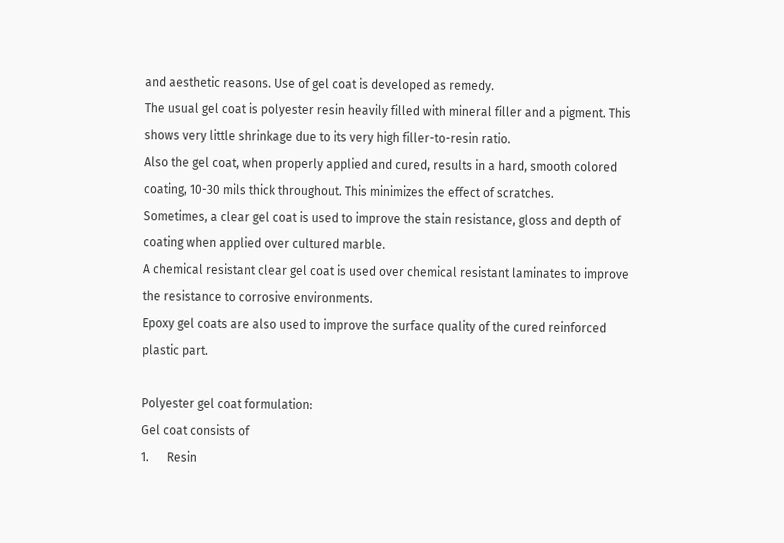and aesthetic reasons. Use of gel coat is developed as remedy.
The usual gel coat is polyester resin heavily filled with mineral filler and a pigment. This shows very little shrinkage due to its very high filler-to-resin ratio.
Also the gel coat, when properly applied and cured, results in a hard, smooth colored coating, 10-30 mils thick throughout. This minimizes the effect of scratches.
Sometimes, a clear gel coat is used to improve the stain resistance, gloss and depth of coating when applied over cultured marble.
A chemical resistant clear gel coat is used over chemical resistant laminates to improve the resistance to corrosive environments.
Epoxy gel coats are also used to improve the surface quality of the cured reinforced plastic part.

Polyester gel coat formulation:
Gel coat consists of
1.      Resin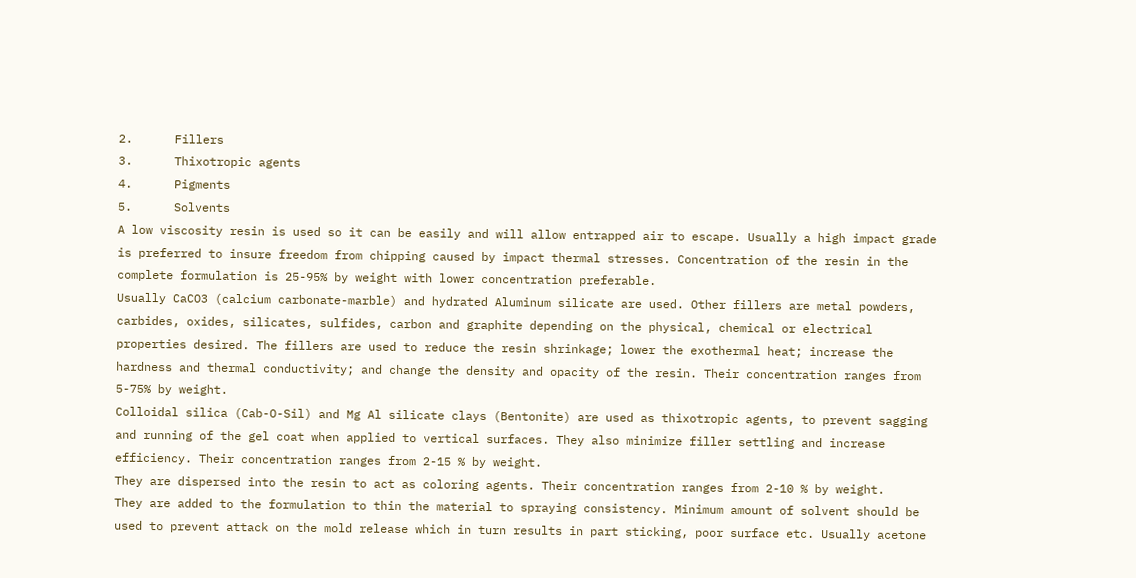2.      Fillers
3.      Thixotropic agents
4.      Pigments
5.      Solvents
A low viscosity resin is used so it can be easily and will allow entrapped air to escape. Usually a high impact grade is preferred to insure freedom from chipping caused by impact thermal stresses. Concentration of the resin in the complete formulation is 25-95% by weight with lower concentration preferable.
Usually CaCO3 (calcium carbonate-marble) and hydrated Aluminum silicate are used. Other fillers are metal powders, carbides, oxides, silicates, sulfides, carbon and graphite depending on the physical, chemical or electrical properties desired. The fillers are used to reduce the resin shrinkage; lower the exothermal heat; increase the hardness and thermal conductivity; and change the density and opacity of the resin. Their concentration ranges from 5-75% by weight.
Colloidal silica (Cab-O-Sil) and Mg Al silicate clays (Bentonite) are used as thixotropic agents, to prevent sagging and running of the gel coat when applied to vertical surfaces. They also minimize filler settling and increase efficiency. Their concentration ranges from 2-15 % by weight.
They are dispersed into the resin to act as coloring agents. Their concentration ranges from 2-10 % by weight.
They are added to the formulation to thin the material to spraying consistency. Minimum amount of solvent should be used to prevent attack on the mold release which in turn results in part sticking, poor surface etc. Usually acetone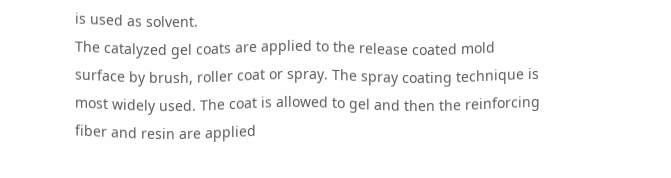is used as solvent.
The catalyzed gel coats are applied to the release coated mold surface by brush, roller coat or spray. The spray coating technique is most widely used. The coat is allowed to gel and then the reinforcing fiber and resin are applied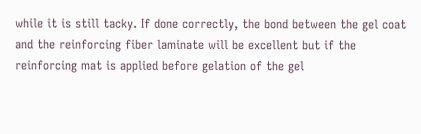while it is still tacky. If done correctly, the bond between the gel coat and the reinforcing fiber laminate will be excellent but if the reinforcing mat is applied before gelation of the gel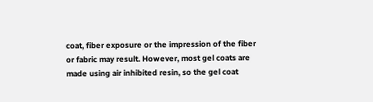coat, fiber exposure or the impression of the fiber or fabric may result. However, most gel coats are made using air inhibited resin, so the gel coat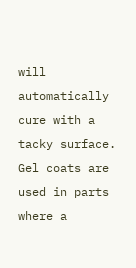will automatically cure with a tacky surface.
Gel coats are used in parts where a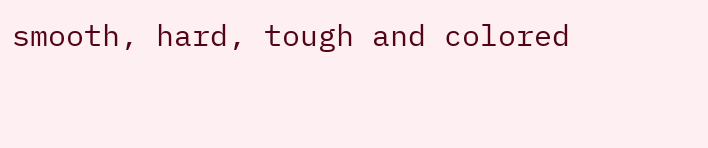smooth, hard, tough and colored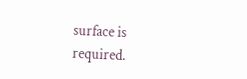surface is required.